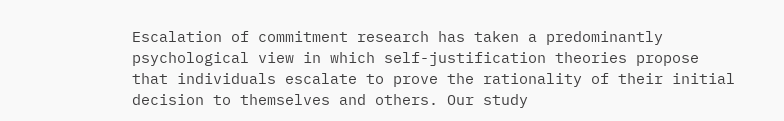Escalation of commitment research has taken a predominantly psychological view in which self-justification theories propose that individuals escalate to prove the rationality of their initial decision to themselves and others. Our study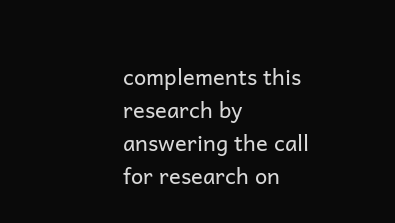complements this research by answering the call for research on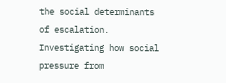the social determinants of escalation. Investigating how social pressure from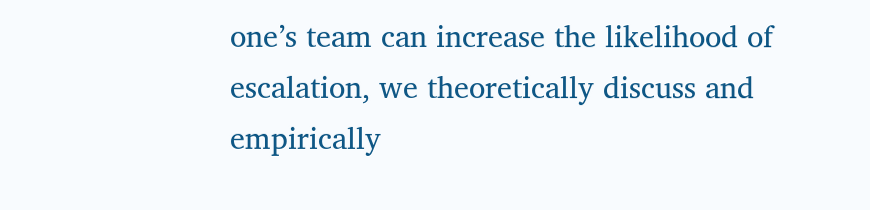one’s team can increase the likelihood of escalation, we theoretically discuss and empirically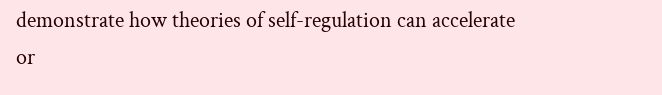demonstrate how theories of self-regulation can accelerate or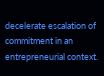decelerate escalation of commitment in an entrepreneurial context.